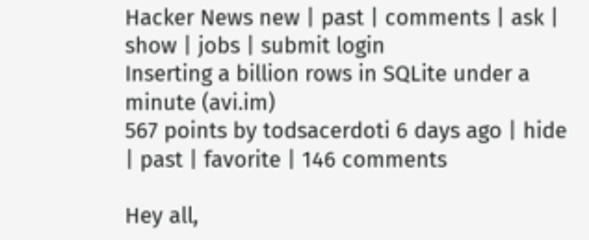Hacker News new | past | comments | ask | show | jobs | submit login
Inserting a billion rows in SQLite under a minute (avi.im)
567 points by todsacerdoti 6 days ago | hide | past | favorite | 146 comments

Hey all,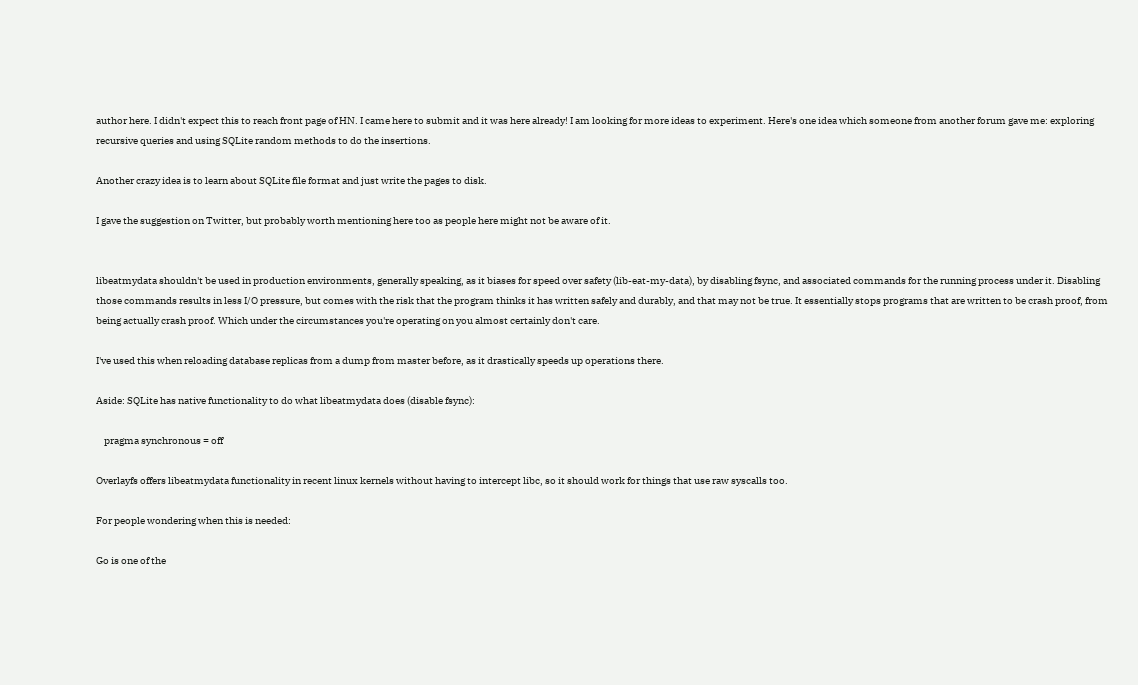author here. I didn't expect this to reach front page of HN. I came here to submit and it was here already! I am looking for more ideas to experiment. Here's one idea which someone from another forum gave me: exploring recursive queries and using SQLite random methods to do the insertions.

Another crazy idea is to learn about SQLite file format and just write the pages to disk.

I gave the suggestion on Twitter, but probably worth mentioning here too as people here might not be aware of it.


libeatmydata shouldn't be used in production environments, generally speaking, as it biases for speed over safety (lib-eat-my-data), by disabling fsync, and associated commands for the running process under it. Disabling those commands results in less I/O pressure, but comes with the risk that the program thinks it has written safely and durably, and that may not be true. It essentially stops programs that are written to be crash proof, from being actually crash proof. Which under the circumstances you're operating on you almost certainly don't care.

I've used this when reloading database replicas from a dump from master before, as it drastically speeds up operations there.

Aside: SQLite has native functionality to do what libeatmydata does (disable fsync):

    pragma synchronous = off

Overlayfs offers libeatmydata functionality in recent linux kernels without having to intercept libc, so it should work for things that use raw syscalls too.

For people wondering when this is needed:

Go is one of the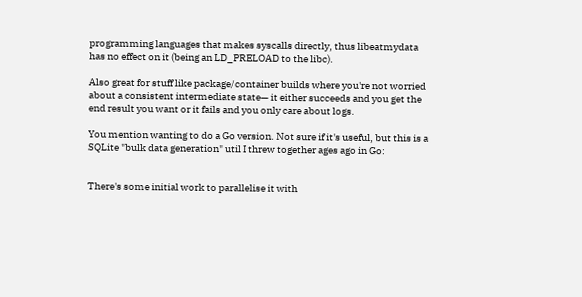programming languages that makes syscalls directly, thus libeatmydata has no effect on it (being an LD_PRELOAD to the libc).

Also great for stuff like package/container builds where you're not worried about a consistent intermediate state— it either succeeds and you get the end result you want or it fails and you only care about logs.

You mention wanting to do a Go version. Not sure if it's useful, but this is a SQLite "bulk data generation" util I threw together ages ago in Go:


There's some initial work to parallelise it with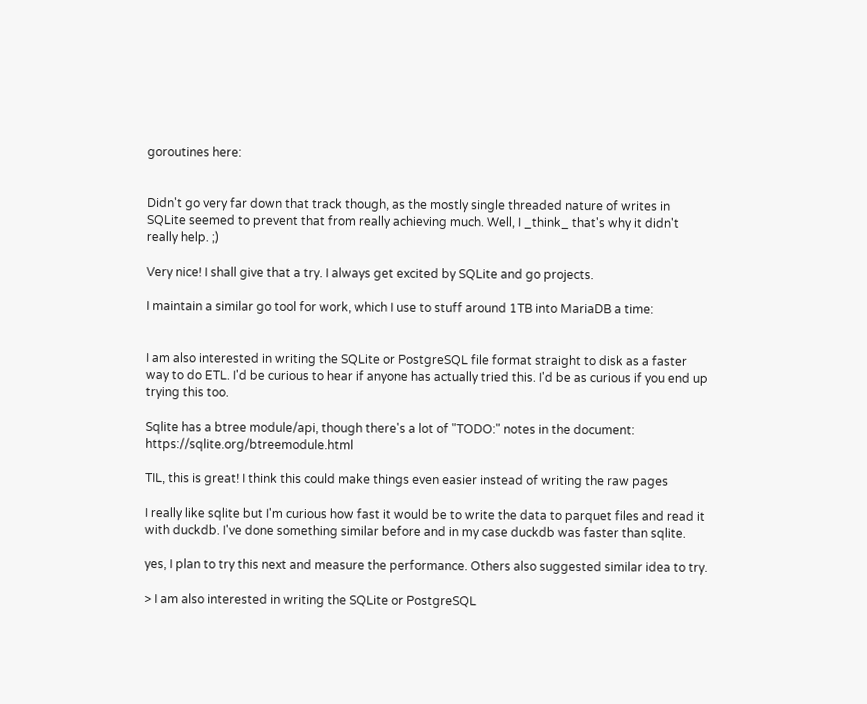goroutines here:


Didn't go very far down that track though, as the mostly single threaded nature of writes in SQLite seemed to prevent that from really achieving much. Well, I _think_ that's why it didn't really help. ;)

Very nice! I shall give that a try. I always get excited by SQLite and go projects.

I maintain a similar go tool for work, which I use to stuff around 1TB into MariaDB a time:


I am also interested in writing the SQLite or PostgreSQL file format straight to disk as a faster way to do ETL. I'd be curious to hear if anyone has actually tried this. I'd be as curious if you end up trying this too.

Sqlite has a btree module/api, though there's a lot of "TODO:" notes in the document: https://sqlite.org/btreemodule.html

TIL, this is great! I think this could make things even easier instead of writing the raw pages

I really like sqlite but I'm curious how fast it would be to write the data to parquet files and read it with duckdb. I've done something similar before and in my case duckdb was faster than sqlite.

yes, I plan to try this next and measure the performance. Others also suggested similar idea to try.

> I am also interested in writing the SQLite or PostgreSQL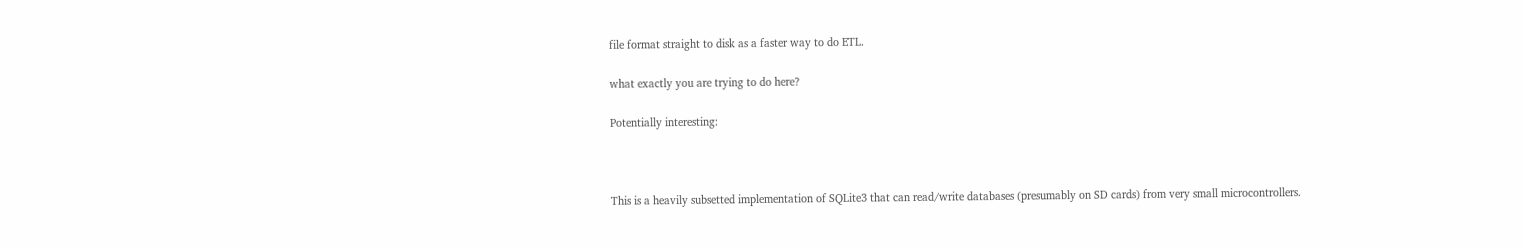file format straight to disk as a faster way to do ETL.

what exactly you are trying to do here?

Potentially interesting:



This is a heavily subsetted implementation of SQLite3 that can read/write databases (presumably on SD cards) from very small microcontrollers.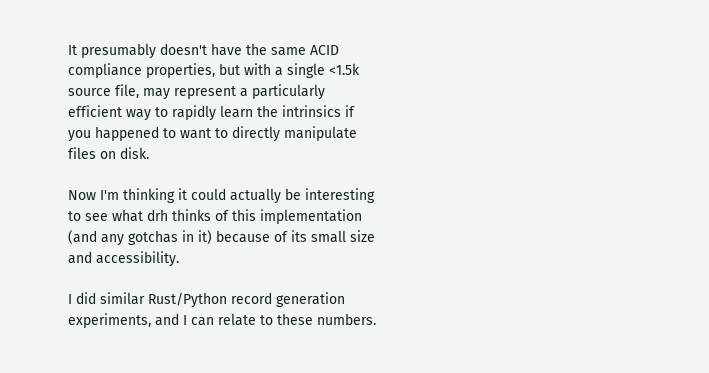It presumably doesn't have the same ACID compliance properties, but with a single <1.5k source file, may represent a particularly efficient way to rapidly learn the intrinsics if you happened to want to directly manipulate files on disk.

Now I'm thinking it could actually be interesting to see what drh thinks of this implementation (and any gotchas in it) because of its small size and accessibility.

I did similar Rust/Python record generation experiments, and I can relate to these numbers.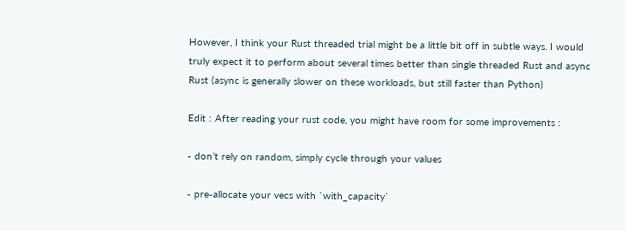However, I think your Rust threaded trial might be a little bit off in subtle ways. I would truly expect it to perform about several times better than single threaded Rust and async Rust (async is generally slower on these workloads, but still faster than Python)

Edit : After reading your rust code, you might have room for some improvements :

- don’t rely on random, simply cycle through your values

- pre-allocate your vecs with ˋwith_capacityˋ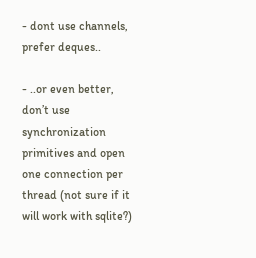- dont use channels, prefer deques..

- ..or even better, don’t use synchronization primitives and open one connection per thread (not sure if it will work with sqlite?)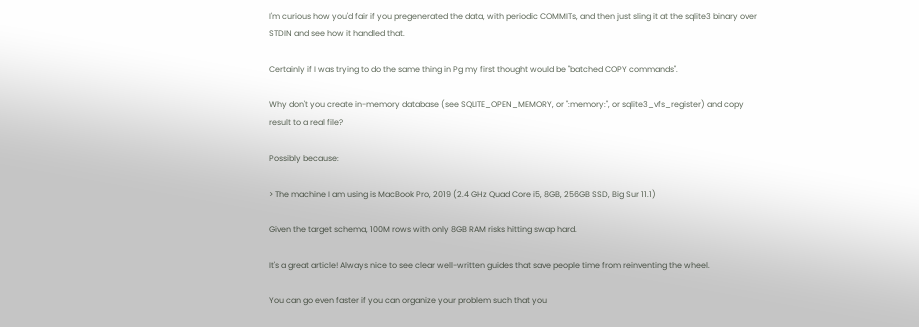I'm curious how you'd fair if you pregenerated the data, with periodic COMMITs, and then just sling it at the sqlite3 binary over STDIN and see how it handled that.

Certainly if I was trying to do the same thing in Pg my first thought would be "batched COPY commands".

Why don't you create in-memory database (see SQLITE_OPEN_MEMORY, or ":memory:", or sqlite3_vfs_register) and copy result to a real file?

Possibly because:

> The machine I am using is MacBook Pro, 2019 (2.4 GHz Quad Core i5, 8GB, 256GB SSD, Big Sur 11.1)

Given the target schema, 100M rows with only 8GB RAM risks hitting swap hard.

It's a great article! Always nice to see clear well-written guides that save people time from reinventing the wheel.

You can go even faster if you can organize your problem such that you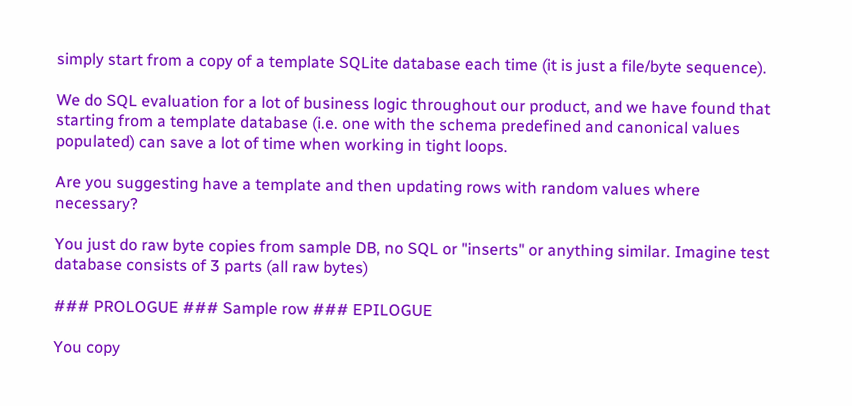simply start from a copy of a template SQLite database each time (it is just a file/byte sequence).

We do SQL evaluation for a lot of business logic throughout our product, and we have found that starting from a template database (i.e. one with the schema predefined and canonical values populated) can save a lot of time when working in tight loops.

Are you suggesting have a template and then updating rows with random values where necessary?

You just do raw byte copies from sample DB, no SQL or "inserts" or anything similar. Imagine test database consists of 3 parts (all raw bytes)

### PROLOGUE ### Sample row ### EPILOGUE

You copy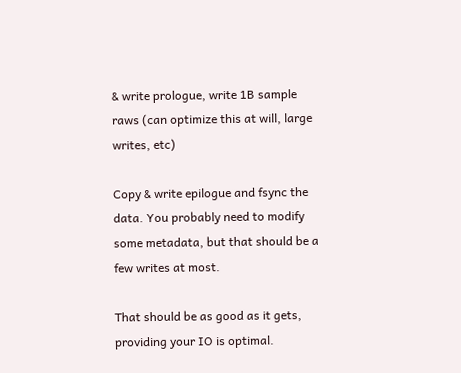& write prologue, write 1B sample raws (can optimize this at will, large writes, etc)

Copy & write epilogue and fsync the data. You probably need to modify some metadata, but that should be a few writes at most.

That should be as good as it gets, providing your IO is optimal.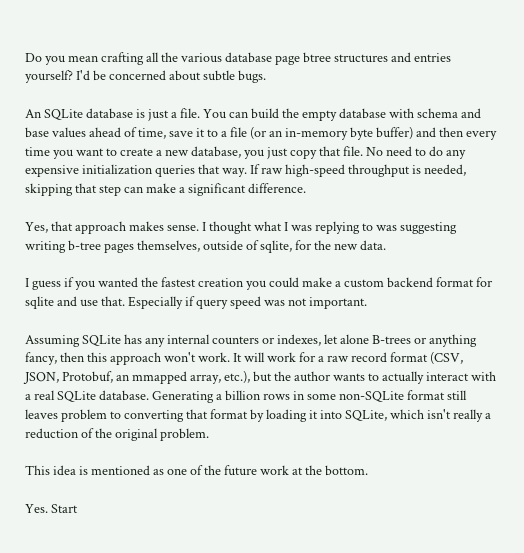Do you mean crafting all the various database page btree structures and entries yourself? I'd be concerned about subtle bugs.

An SQLite database is just a file. You can build the empty database with schema and base values ahead of time, save it to a file (or an in-memory byte buffer) and then every time you want to create a new database, you just copy that file. No need to do any expensive initialization queries that way. If raw high-speed throughput is needed, skipping that step can make a significant difference.

Yes, that approach makes sense. I thought what I was replying to was suggesting writing b-tree pages themselves, outside of sqlite, for the new data.

I guess if you wanted the fastest creation you could make a custom backend format for sqlite and use that. Especially if query speed was not important.

Assuming SQLite has any internal counters or indexes, let alone B-trees or anything fancy, then this approach won't work. It will work for a raw record format (CSV, JSON, Protobuf, an mmapped array, etc.), but the author wants to actually interact with a real SQLite database. Generating a billion rows in some non-SQLite format still leaves problem to converting that format by loading it into SQLite, which isn't really a reduction of the original problem.

This idea is mentioned as one of the future work at the bottom.

Yes. Start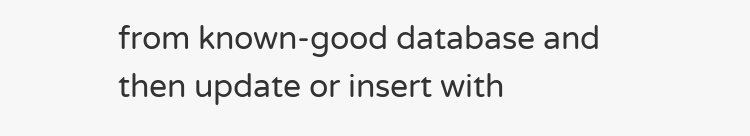from known-good database and then update or insert with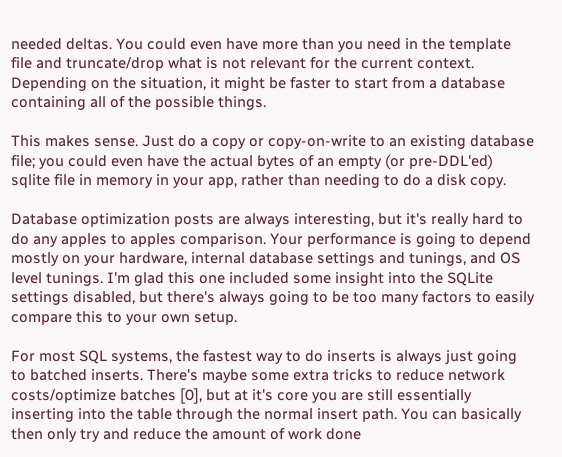needed deltas. You could even have more than you need in the template file and truncate/drop what is not relevant for the current context. Depending on the situation, it might be faster to start from a database containing all of the possible things.

This makes sense. Just do a copy or copy-on-write to an existing database file; you could even have the actual bytes of an empty (or pre-DDL'ed) sqlite file in memory in your app, rather than needing to do a disk copy.

Database optimization posts are always interesting, but it's really hard to do any apples to apples comparison. Your performance is going to depend mostly on your hardware, internal database settings and tunings, and OS level tunings. I'm glad this one included some insight into the SQLite settings disabled, but there's always going to be too many factors to easily compare this to your own setup.

For most SQL systems, the fastest way to do inserts is always just going to batched inserts. There's maybe some extra tricks to reduce network costs/optimize batches [0], but at it's core you are still essentially inserting into the table through the normal insert path. You can basically then only try and reduce the amount of work done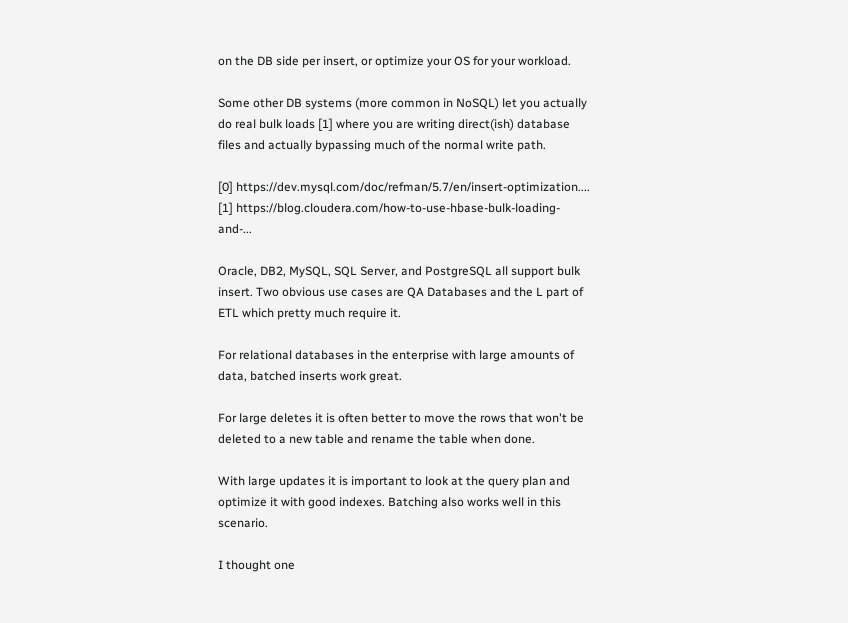on the DB side per insert, or optimize your OS for your workload.

Some other DB systems (more common in NoSQL) let you actually do real bulk loads [1] where you are writing direct(ish) database files and actually bypassing much of the normal write path.

[0] https://dev.mysql.com/doc/refman/5.7/en/insert-optimization.... [1] https://blog.cloudera.com/how-to-use-hbase-bulk-loading-and-...

Oracle, DB2, MySQL, SQL Server, and PostgreSQL all support bulk insert. Two obvious use cases are QA Databases and the L part of ETL which pretty much require it.

For relational databases in the enterprise with large amounts of data, batched inserts work great.

For large deletes it is often better to move the rows that won't be deleted to a new table and rename the table when done.

With large updates it is important to look at the query plan and optimize it with good indexes. Batching also works well in this scenario.

I thought one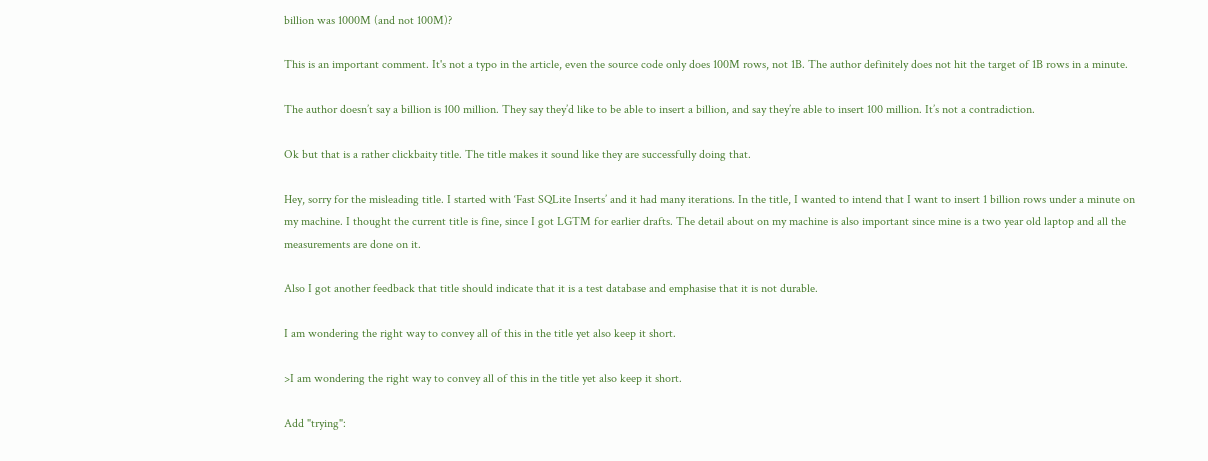billion was 1000M (and not 100M)?

This is an important comment. It's not a typo in the article, even the source code only does 100M rows, not 1B. The author definitely does not hit the target of 1B rows in a minute.

The author doesn’t say a billion is 100 million. They say they’d like to be able to insert a billion, and say they’re able to insert 100 million. It’s not a contradiction.

Ok but that is a rather clickbaity title. The title makes it sound like they are successfully doing that.

Hey, sorry for the misleading title. I started with ‘Fast SQLite Inserts’ and it had many iterations. In the title, I wanted to intend that I want to insert 1 billion rows under a minute on my machine. I thought the current title is fine, since I got LGTM for earlier drafts. The detail about on my machine is also important since mine is a two year old laptop and all the measurements are done on it.

Also I got another feedback that title should indicate that it is a test database and emphasise that it is not durable.

I am wondering the right way to convey all of this in the title yet also keep it short.

>I am wondering the right way to convey all of this in the title yet also keep it short.

Add "trying":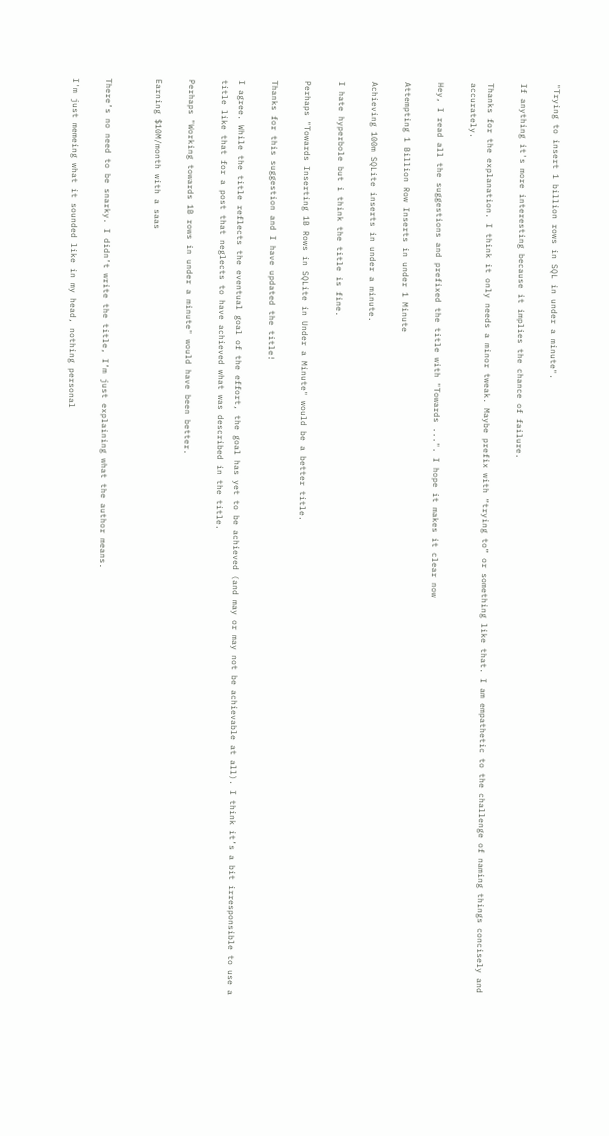"Trying to insert 1 billion rows in SQL in under a minute".

If anything it's more interesting because it implies the chance of failure.

Thanks for the explanation. I think it only needs a minor tweak. Maybe prefix with “trying to” or something like that. I am empathetic to the challenge of naming things concisely and accurately.

Hey, I read all the suggestions and prefixed the title with "Towards ...". I hope it makes it clear now

Attempting 1 Billion Row Inserts in under 1 Minute

Achieving 100m SQLite inserts in under a minute.

I hate hyperbole but i think the title is fine.

Perhaps "Towards Inserting 1B Rows in SQLite in Under a Minute" would be a better title.

Thanks for this suggestion and I have updated the title!

I agree. While the title reflects the eventual goal of the effort, the goal has yet to be achieved (and may or may not be achievable at all). I think it’s a bit irresponsible to use a title like that for a post that neglects to have achieved what was described in the title.

Perhaps "Working towards 1B rows in under a minute" would have been better.

Earning $10M/month with a saas


There’s no need to be snarky. I didn’t write the title, I’m just explaining what the author means.

I'm just memeing what it sounded like in my head, nothing personal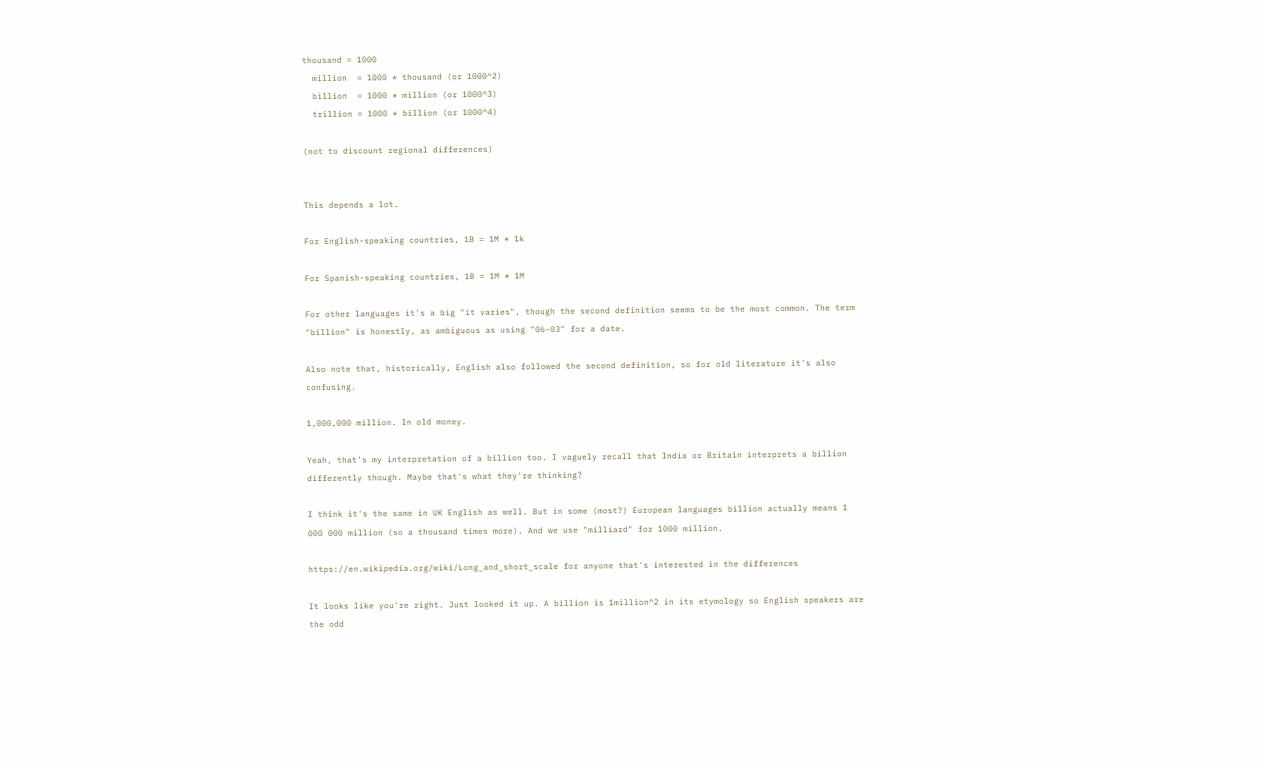thousand = 1000
  million  = 1000 * thousand (or 1000^2)
  billion  = 1000 * million (or 1000^3)
  trillion = 1000 * billion (or 1000^4)

(not to discount regional differences)


This depends a lot.

For English-speaking countries, 1B = 1M * 1k

For Spanish-speaking countries, 1B = 1M * 1M

For other languages it's a big "it varies", though the second definition seems to be the most common. The term "billion" is honestly, as ambiguous as using "06-03" for a date.

Also note that, historically, English also followed the second definition, so for old literature it's also confusing.

1,000,000 million. In old money.

Yeah, that's my interpretation of a billion too. I vaguely recall that India or Britain interprets a billion differently though. Maybe that's what they're thinking?

I think it's the same in UK English as well. But in some (most?) European languages billion actually means 1 000 000 million (so a thousand times more). And we use "milliard" for 1000 million.

https://en.wikipedia.org/wiki/Long_and_short_scale for anyone that's interested in the differences

It looks like you're right. Just looked it up. A billion is 1million^2 in its etymology so English speakers are the odd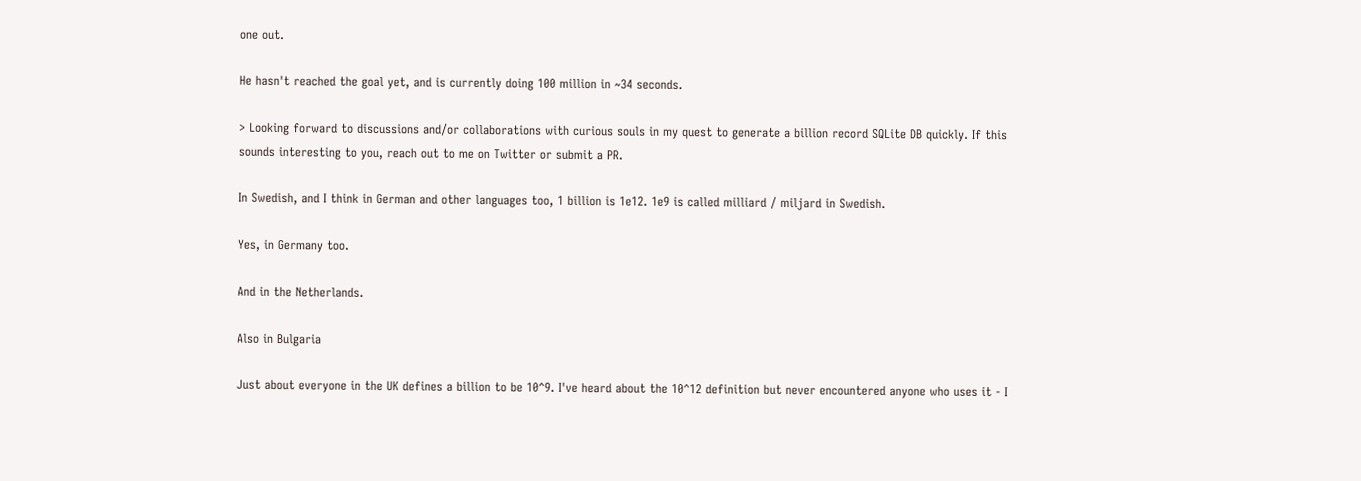one out.

He hasn't reached the goal yet, and is currently doing 100 million in ~34 seconds.

> Looking forward to discussions and/or collaborations with curious souls in my quest to generate a billion record SQLite DB quickly. If this sounds interesting to you, reach out to me on Twitter or submit a PR.

In Swedish, and I think in German and other languages too, 1 billion is 1e12. 1e9 is called milliard / miljard in Swedish.

Yes, in Germany too.

And in the Netherlands.

Also in Bulgaria

Just about everyone in the UK defines a billion to be 10^9. I've heard about the 10^12 definition but never encountered anyone who uses it - I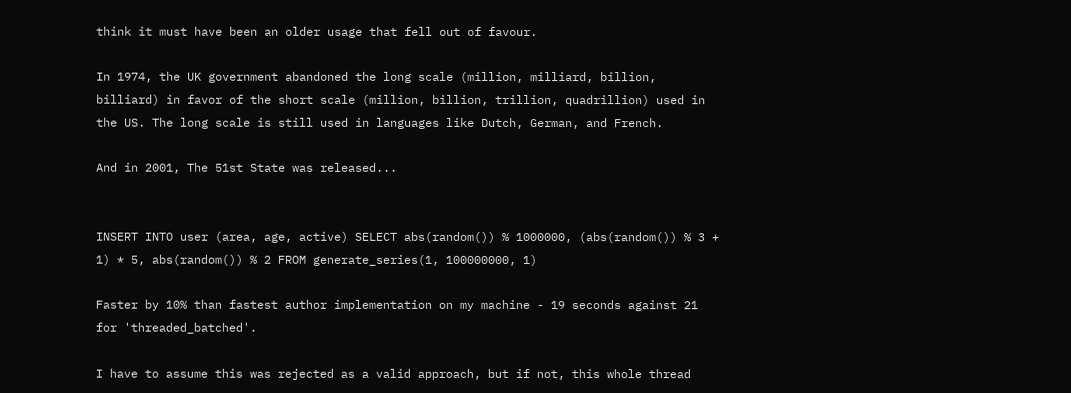think it must have been an older usage that fell out of favour.

In 1974, the UK government abandoned the long scale (million, milliard, billion, billiard) in favor of the short scale (million, billion, trillion, quadrillion) used in the US. The long scale is still used in languages like Dutch, German, and French.

And in 2001, The 51st State was released...


INSERT INTO user (area, age, active) SELECT abs(random()) % 1000000, (abs(random()) % 3 + 1) * 5, abs(random()) % 2 FROM generate_series(1, 100000000, 1)

Faster by 10% than fastest author implementation on my machine - 19 seconds against 21 for 'threaded_batched'.

I have to assume this was rejected as a valid approach, but if not, this whole thread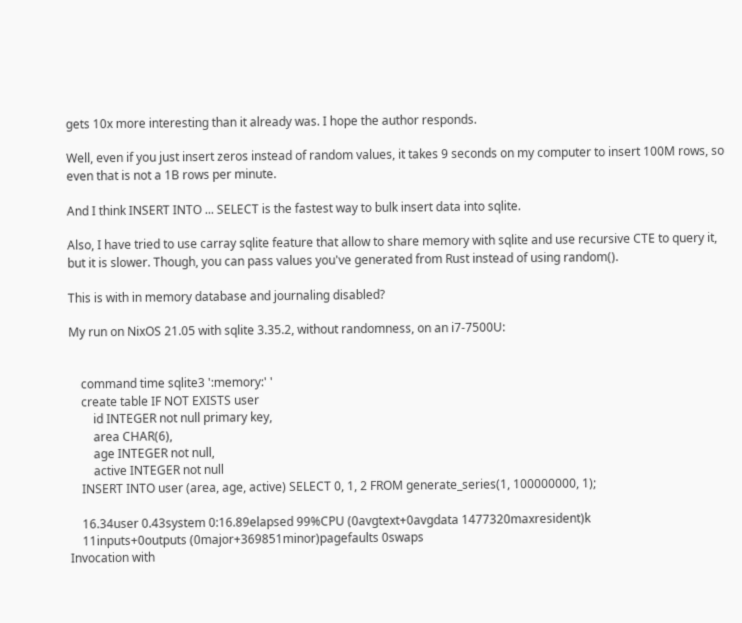gets 10x more interesting than it already was. I hope the author responds.

Well, even if you just insert zeros instead of random values, it takes 9 seconds on my computer to insert 100M rows, so even that is not a 1B rows per minute.

And I think INSERT INTO ... SELECT is the fastest way to bulk insert data into sqlite.

Also, I have tried to use carray sqlite feature that allow to share memory with sqlite and use recursive CTE to query it, but it is slower. Though, you can pass values you've generated from Rust instead of using random().

This is with in memory database and journaling disabled?

My run on NixOS 21.05 with sqlite 3.35.2, without randomness, on an i7-7500U:


    command time sqlite3 ':memory:' '
    create table IF NOT EXISTS user
        id INTEGER not null primary key,
        area CHAR(6),
        age INTEGER not null,
        active INTEGER not null
    INSERT INTO user (area, age, active) SELECT 0, 1, 2 FROM generate_series(1, 100000000, 1);

    16.34user 0.43system 0:16.89elapsed 99%CPU (0avgtext+0avgdata 1477320maxresident)k
    11inputs+0outputs (0major+369851minor)pagefaults 0swaps
Invocation with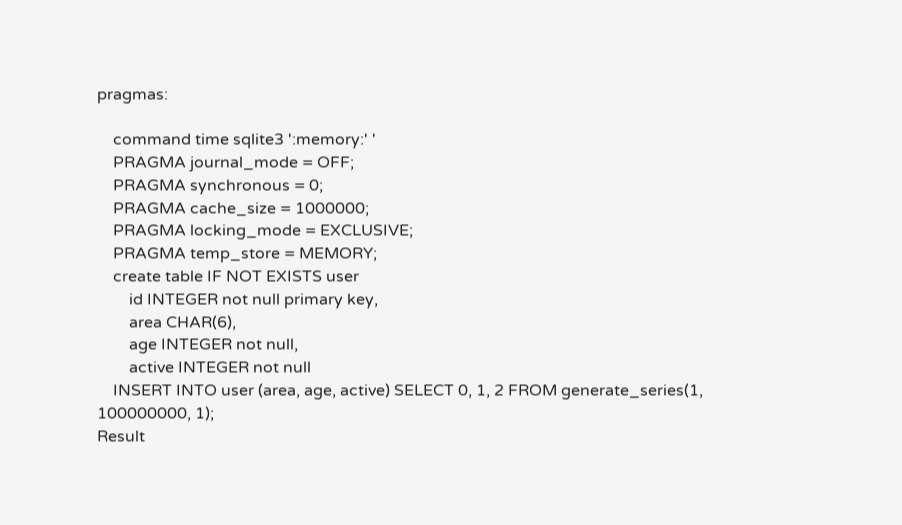pragmas:

    command time sqlite3 ':memory:' '
    PRAGMA journal_mode = OFF;
    PRAGMA synchronous = 0;
    PRAGMA cache_size = 1000000;
    PRAGMA locking_mode = EXCLUSIVE;
    PRAGMA temp_store = MEMORY;
    create table IF NOT EXISTS user
        id INTEGER not null primary key,
        area CHAR(6),
        age INTEGER not null,
        active INTEGER not null
    INSERT INTO user (area, age, active) SELECT 0, 1, 2 FROM generate_series(1, 100000000, 1);
Result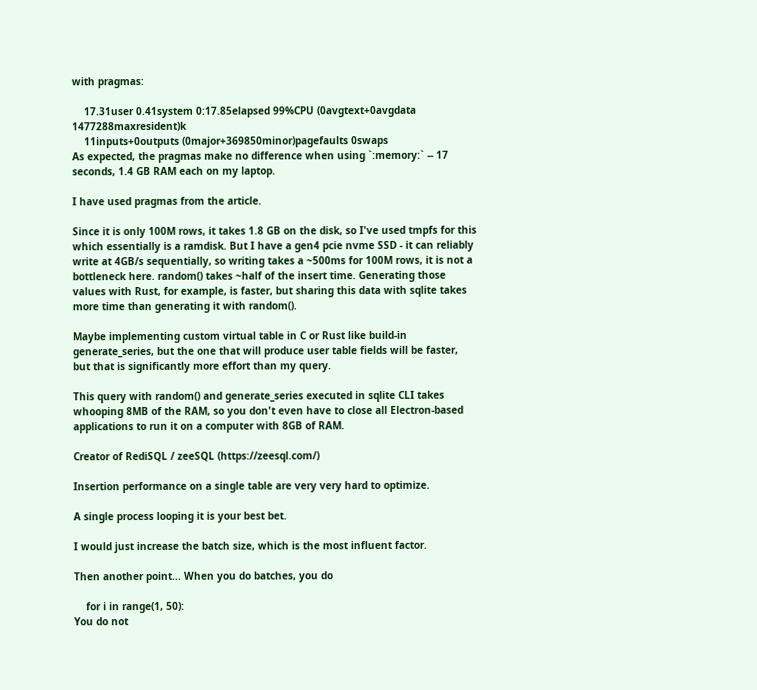with pragmas:

    17.31user 0.41system 0:17.85elapsed 99%CPU (0avgtext+0avgdata 1477288maxresident)k
    11inputs+0outputs (0major+369850minor)pagefaults 0swaps
As expected, the pragmas make no difference when using `:memory:` -- 17 seconds, 1.4 GB RAM each on my laptop.

I have used pragmas from the article.

Since it is only 100M rows, it takes 1.8 GB on the disk, so I've used tmpfs for this which essentially is a ramdisk. But I have a gen4 pcie nvme SSD - it can reliably write at 4GB/s sequentially, so writing takes a ~500ms for 100M rows, it is not a bottleneck here. random() takes ~half of the insert time. Generating those values with Rust, for example, is faster, but sharing this data with sqlite takes more time than generating it with random().

Maybe implementing custom virtual table in C or Rust like build-in generate_series, but the one that will produce user table fields will be faster, but that is significantly more effort than my query.

This query with random() and generate_series executed in sqlite CLI takes whooping 8MB of the RAM, so you don't even have to close all Electron-based applications to run it on a computer with 8GB of RAM.

Creator of RediSQL / zeeSQL (https://zeesql.com/)

Insertion performance on a single table are very very hard to optimize.

A single process looping it is your best bet.

I would just increase the batch size, which is the most influent factor.

Then another point... When you do batches, you do

    for i in range(1, 50):
You do not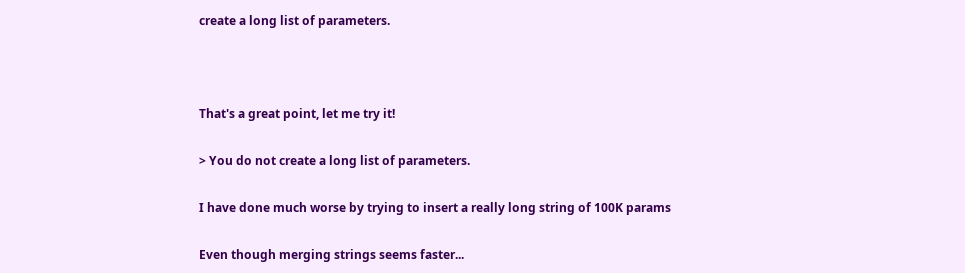create a long list of parameters.



That's a great point, let me try it!

> You do not create a long list of parameters.

I have done much worse by trying to insert a really long string of 100K params

Even though merging strings seems faster...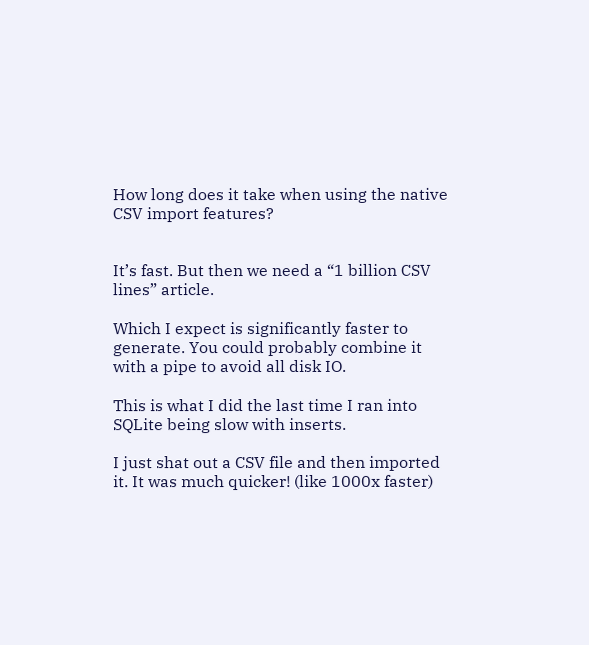How long does it take when using the native CSV import features?


It’s fast. But then we need a “1 billion CSV lines” article.

Which I expect is significantly faster to generate. You could probably combine it with a pipe to avoid all disk IO.

This is what I did the last time I ran into SQLite being slow with inserts.

I just shat out a CSV file and then imported it. It was much quicker! (like 1000x faster)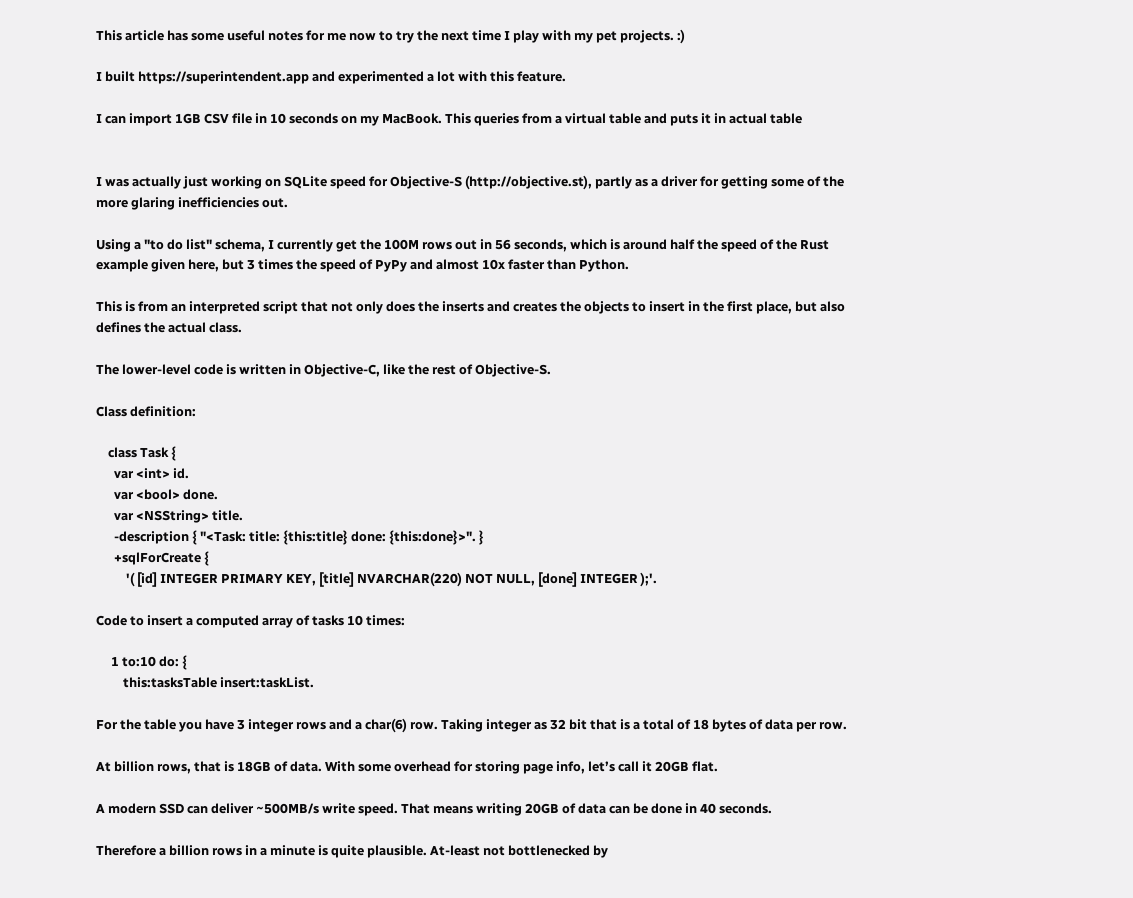This article has some useful notes for me now to try the next time I play with my pet projects. :)

I built https://superintendent.app and experimented a lot with this feature.

I can import 1GB CSV file in 10 seconds on my MacBook. This queries from a virtual table and puts it in actual table


I was actually just working on SQLite speed for Objective-S (http://objective.st), partly as a driver for getting some of the more glaring inefficiencies out.

Using a "to do list" schema, I currently get the 100M rows out in 56 seconds, which is around half the speed of the Rust example given here, but 3 times the speed of PyPy and almost 10x faster than Python.

This is from an interpreted script that not only does the inserts and creates the objects to insert in the first place, but also defines the actual class.

The lower-level code is written in Objective-C, like the rest of Objective-S.

Class definition:

    class Task {
      var <int> id.
      var <bool> done.
      var <NSString> title.
      -description { "<Task: title: {this:title} done: {this:done}>". }
      +sqlForCreate {
          '( [id] INTEGER PRIMARY KEY, [title] NVARCHAR(220) NOT NULL, [done] INTEGER );'.

Code to insert a computed array of tasks 10 times:

     1 to:10 do: {
         this:tasksTable insert:taskList.

For the table you have 3 integer rows and a char(6) row. Taking integer as 32 bit that is a total of 18 bytes of data per row.

At billion rows, that is 18GB of data. With some overhead for storing page info, let’s call it 20GB flat.

A modern SSD can deliver ~500MB/s write speed. That means writing 20GB of data can be done in 40 seconds.

Therefore a billion rows in a minute is quite plausible. At-least not bottlenecked by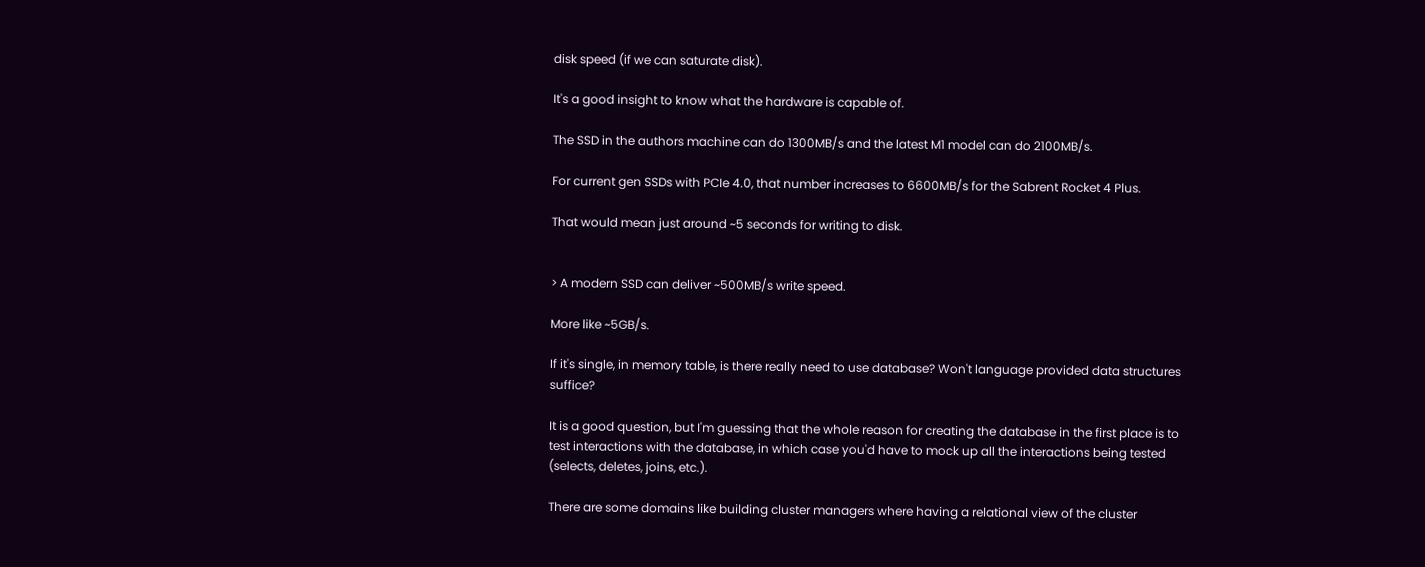disk speed (if we can saturate disk).

It's a good insight to know what the hardware is capable of.

The SSD in the authors machine can do 1300MB/s and the latest M1 model can do 2100MB/s.

For current gen SSDs with PCIe 4.0, that number increases to 6600MB/s for the Sabrent Rocket 4 Plus.

That would mean just around ~5 seconds for writing to disk.


> A modern SSD can deliver ~500MB/s write speed.

More like ~5GB/s.

If it's single, in memory table, is there really need to use database? Won't language provided data structures suffice?

It is a good question, but I'm guessing that the whole reason for creating the database in the first place is to test interactions with the database, in which case you'd have to mock up all the interactions being tested (selects, deletes, joins, etc.).

There are some domains like building cluster managers where having a relational view of the cluster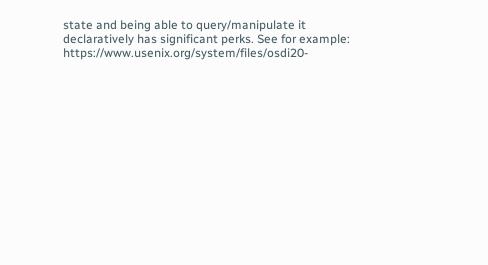state and being able to query/manipulate it declaratively has significant perks. See for example: https://www.usenix.org/system/files/osdi20-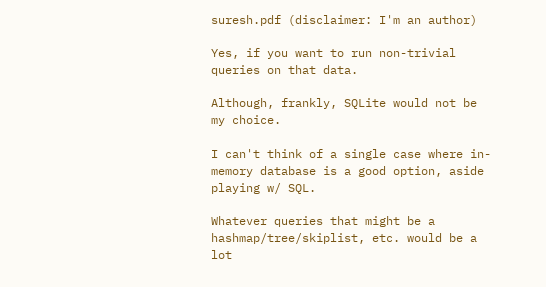suresh.pdf (disclaimer: I'm an author)

Yes, if you want to run non-trivial queries on that data.

Although, frankly, SQLite would not be my choice.

I can't think of a single case where in-memory database is a good option, aside playing w/ SQL.

Whatever queries that might be a hashmap/tree/skiplist, etc. would be a lot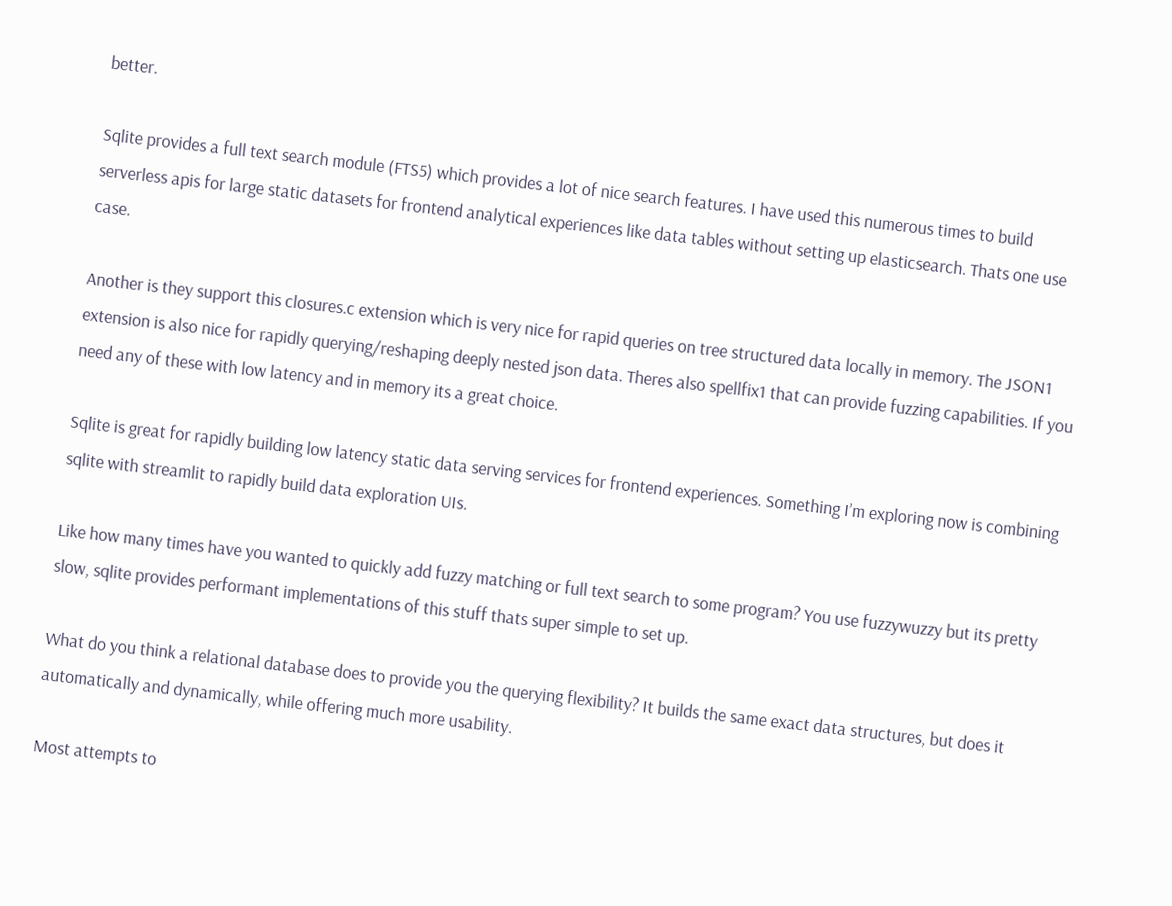better.

Sqlite provides a full text search module (FTS5) which provides a lot of nice search features. I have used this numerous times to build serverless apis for large static datasets for frontend analytical experiences like data tables without setting up elasticsearch. Thats one use case.

Another is they support this closures.c extension which is very nice for rapid queries on tree structured data locally in memory. The JSON1 extension is also nice for rapidly querying/reshaping deeply nested json data. Theres also spellfix1 that can provide fuzzing capabilities. If you need any of these with low latency and in memory its a great choice.

Sqlite is great for rapidly building low latency static data serving services for frontend experiences. Something I’m exploring now is combining sqlite with streamlit to rapidly build data exploration UIs.

Like how many times have you wanted to quickly add fuzzy matching or full text search to some program? You use fuzzywuzzy but its pretty slow, sqlite provides performant implementations of this stuff thats super simple to set up.

What do you think a relational database does to provide you the querying flexibility? It builds the same exact data structures, but does it automatically and dynamically, while offering much more usability.

Most attempts to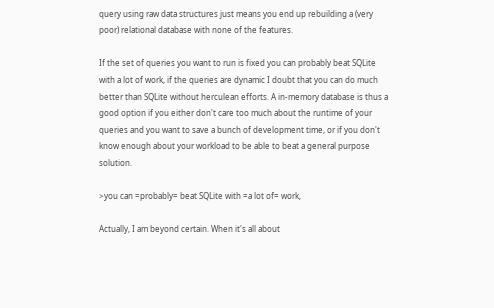query using raw data structures just means you end up rebuilding a (very poor) relational database with none of the features.

If the set of queries you want to run is fixed you can probably beat SQLite with a lot of work, if the queries are dynamic I doubt that you can do much better than SQLite without herculean efforts. A in-memory database is thus a good option if you either don't care too much about the runtime of your queries and you want to save a bunch of development time, or if you don't know enough about your workload to be able to beat a general purpose solution.

>you can =probably= beat SQLite with =a lot of= work,

Actually, I am beyond certain. When it's all about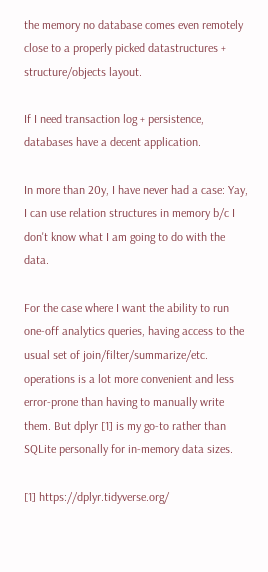the memory no database comes even remotely close to a properly picked datastructures + structure/objects layout.

If I need transaction log + persistence, databases have a decent application.

In more than 20y, I have never had a case: Yay, I can use relation structures in memory b/c I don't know what I am going to do with the data.

For the case where I want the ability to run one-off analytics queries, having access to the usual set of join/filter/summarize/etc. operations is a lot more convenient and less error-prone than having to manually write them. But dplyr [1] is my go-to rather than SQLite personally for in-memory data sizes.

[1] https://dplyr.tidyverse.org/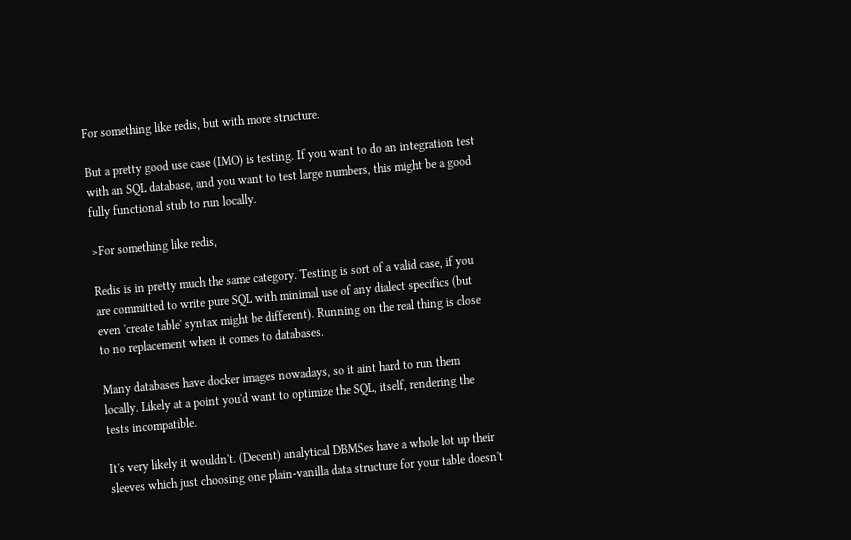For something like redis, but with more structure.

But a pretty good use case (IMO) is testing. If you want to do an integration test with an SQL database, and you want to test large numbers, this might be a good fully functional stub to run locally.

>For something like redis,

Redis is in pretty much the same category. Testing is sort of a valid case, if you are committed to write pure SQL with minimal use of any dialect specifics (but even 'create table' syntax might be different). Running on the real thing is close to no replacement when it comes to databases.

Many databases have docker images nowadays, so it aint hard to run them locally. Likely at a point you'd want to optimize the SQL, itself, rendering the tests incompatible.

It's very likely it wouldn't. (Decent) analytical DBMSes have a whole lot up their sleeves which just choosing one plain-vanilla data structure for your table doesn't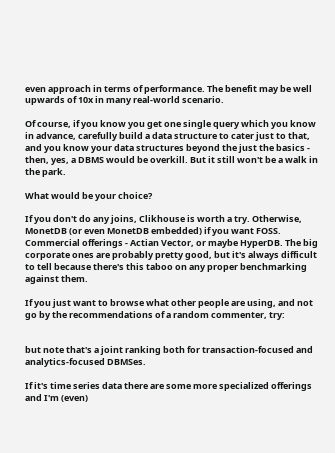even approach in terms of performance. The benefit may be well upwards of 10x in many real-world scenario.

Of course, if you know you get one single query which you know in advance, carefully build a data structure to cater just to that, and you know your data structures beyond the just the basics - then, yes, a DBMS would be overkill. But it still won't be a walk in the park.

What would be your choice?

If you don't do any joins, Clikhouse is worth a try. Otherwise, MonetDB (or even MonetDB embedded) if you want FOSS. Commercial offerings - Actian Vector, or maybe HyperDB. The big corporate ones are probably pretty good, but it's always difficult to tell because there's this taboo on any proper benchmarking against them.

If you just want to browse what other people are using, and not go by the recommendations of a random commenter, try:


but note that's a joint ranking both for transaction-focused and analytics-focused DBMSes.

If it's time series data there are some more specialized offerings and I'm (even)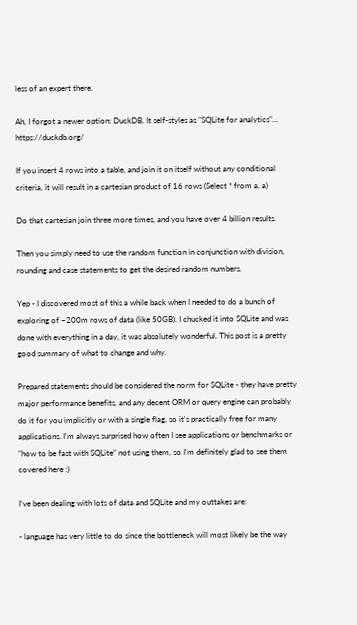less of an expert there.

Ah, I forgot a newer option: DuckDB. It self-styles as "SQLite for analytics"... https://duckdb.org/

If you insert 4 rows into a table, and join it on itself without any conditional criteria, it will result in a cartesian product of 16 rows (Select * from a, a)

Do that cartesian join three more times, and you have over 4 billion results.

Then you simply need to use the random function in conjunction with division, rounding and case statements to get the desired random numbers.

Yep - I discovered most of this a while back when I needed to do a bunch of exploring of ~200m rows of data (like 50GB). I chucked it into SQLite and was done with everything in a day, it was absolutely wonderful. This post is a pretty good summary of what to change and why.

Prepared statements should be considered the norm for SQLite - they have pretty major performance benefits, and any decent ORM or query engine can probably do it for you implicitly or with a single flag, so it's practically free for many applications. I'm always surprised how often I see applications or benchmarks or "how to be fast with SQLite" not using them, so I'm definitely glad to see them covered here :)

I've been dealing with lots of data and SQLite and my outtakes are:

- language has very little to do since the bottleneck will most likely be the way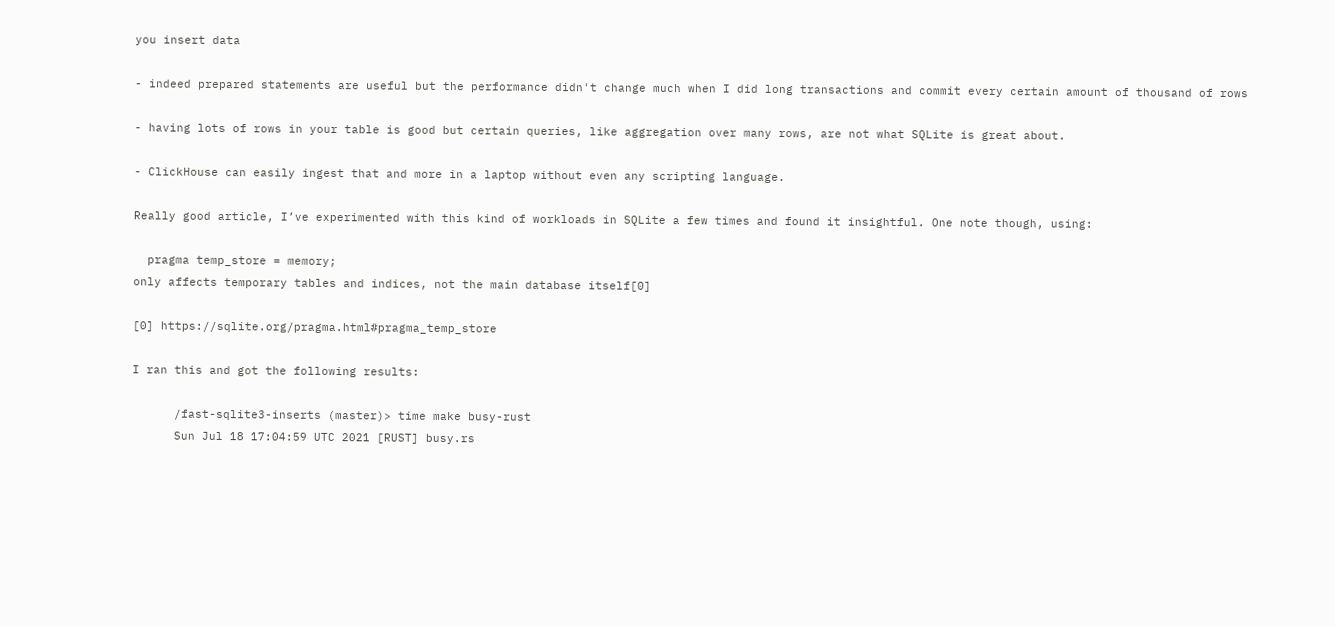you insert data

- indeed prepared statements are useful but the performance didn't change much when I did long transactions and commit every certain amount of thousand of rows

- having lots of rows in your table is good but certain queries, like aggregation over many rows, are not what SQLite is great about.

- ClickHouse can easily ingest that and more in a laptop without even any scripting language.

Really good article, I’ve experimented with this kind of workloads in SQLite a few times and found it insightful. One note though, using:

  pragma temp_store = memory;
only affects temporary tables and indices, not the main database itself[0]

[0] https://sqlite.org/pragma.html#pragma_temp_store

I ran this and got the following results:

      /fast-sqlite3-inserts (master)> time make busy-rust
      Sun Jul 18 17:04:59 UTC 2021 [RUST] busy.rs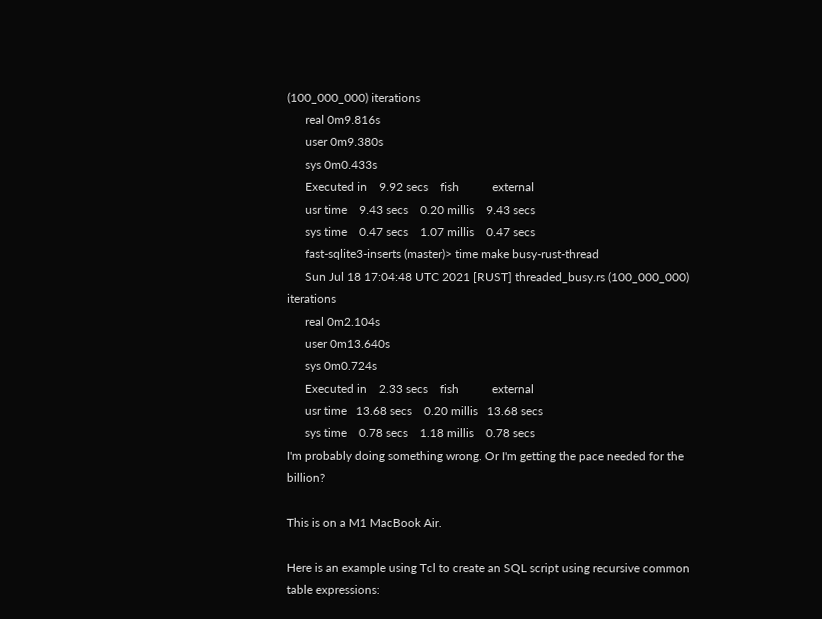(100_000_000) iterations
      real 0m9.816s
      user 0m9.380s
      sys 0m0.433s
      Executed in    9.92 secs    fish           external
      usr time    9.43 secs    0.20 millis    9.43 secs
      sys time    0.47 secs    1.07 millis    0.47 secs
      fast-sqlite3-inserts (master)> time make busy-rust-thread
      Sun Jul 18 17:04:48 UTC 2021 [RUST] threaded_busy.rs (100_000_000) iterations
      real 0m2.104s
      user 0m13.640s
      sys 0m0.724s
      Executed in    2.33 secs    fish           external
      usr time   13.68 secs    0.20 millis   13.68 secs
      sys time    0.78 secs    1.18 millis    0.78 secs
I'm probably doing something wrong. Or I'm getting the pace needed for the billion?

This is on a M1 MacBook Air.

Here is an example using Tcl to create an SQL script using recursive common table expressions: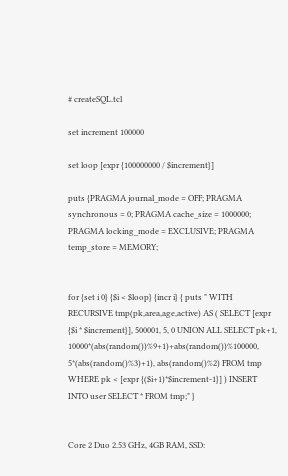# createSQL.tcl

set increment 100000

set loop [expr {100000000 / $increment}]

puts {PRAGMA journal_mode = OFF; PRAGMA synchronous = 0; PRAGMA cache_size = 1000000; PRAGMA locking_mode = EXCLUSIVE; PRAGMA temp_store = MEMORY;


for {set i 0} {$i < $loop} {incr i} { puts " WITH RECURSIVE tmp(pk,area,age,active) AS ( SELECT [expr {$i * $increment}], 500001, 5, 0 UNION ALL SELECT pk+1, 10000*(abs(random())%9+1)+abs(random())%100000, 5*(abs(random()%3)+1), abs(random()%2) FROM tmp WHERE pk < [expr {($i+1)*$increment-1}] ) INSERT INTO user SELECT * FROM tmp;" }


Core 2 Duo 2.53 GHz, 4GB RAM, SSD: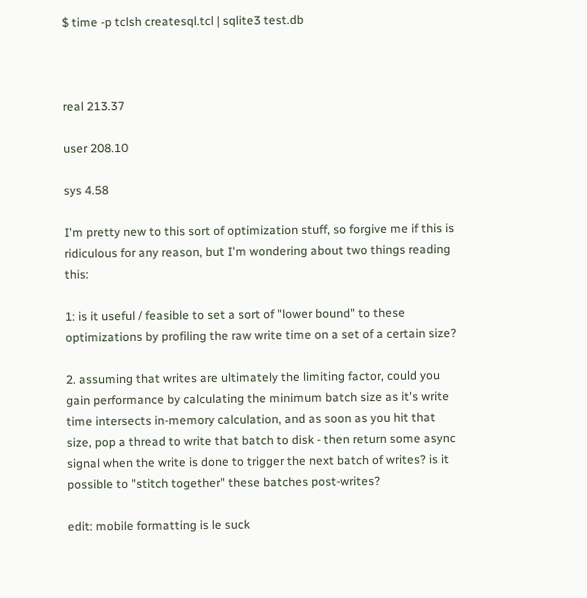$ time -p tclsh createsql.tcl | sqlite3 test.db



real 213.37

user 208.10

sys 4.58

I'm pretty new to this sort of optimization stuff, so forgive me if this is ridiculous for any reason, but I'm wondering about two things reading this:

1: is it useful / feasible to set a sort of "lower bound" to these optimizations by profiling the raw write time on a set of a certain size?

2. assuming that writes are ultimately the limiting factor, could you gain performance by calculating the minimum batch size as it's write time intersects in-memory calculation, and as soon as you hit that size, pop a thread to write that batch to disk - then return some async signal when the write is done to trigger the next batch of writes? is it possible to "stitch together" these batches post-writes?

edit: mobile formatting is le suck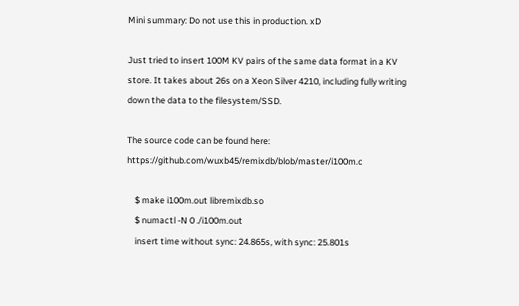Mini summary: Do not use this in production. xD

Just tried to insert 100M KV pairs of the same data format in a KV store. It takes about 26s on a Xeon Silver 4210, including fully writing down the data to the filesystem/SSD.

The source code can be found here: https://github.com/wuxb45/remixdb/blob/master/i100m.c

    $ make i100m.out libremixdb.so
    $ numactl -N 0 ./i100m.out
    insert time without sync: 24.865s, with sync: 25.801s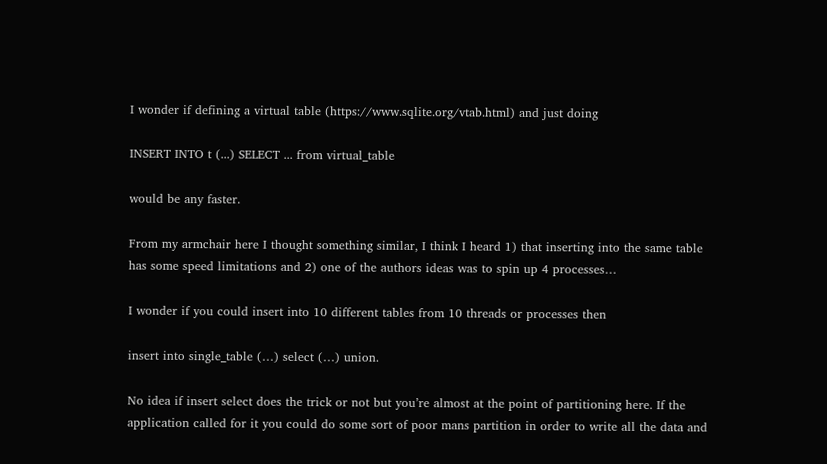I wonder if defining a virtual table (https://www.sqlite.org/vtab.html) and just doing

INSERT INTO t (...) SELECT ... from virtual_table

would be any faster.

From my armchair here I thought something similar, I think I heard 1) that inserting into the same table has some speed limitations and 2) one of the authors ideas was to spin up 4 processes…

I wonder if you could insert into 10 different tables from 10 threads or processes then

insert into single_table (…) select (…) union.

No idea if insert select does the trick or not but you’re almost at the point of partitioning here. If the application called for it you could do some sort of poor mans partition in order to write all the data and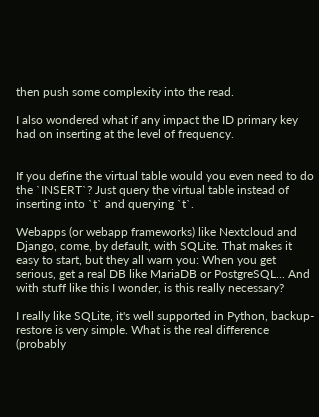then push some complexity into the read.

I also wondered what if any impact the ID primary key had on inserting at the level of frequency.


If you define the virtual table would you even need to do the `INSERT`? Just query the virtual table instead of inserting into `t` and querying `t`.

Webapps (or webapp frameworks) like Nextcloud and Django, come, by default, with SQLite. That makes it easy to start, but they all warn you: When you get serious, get a real DB like MariaDB or PostgreSQL... And with stuff like this I wonder, is this really necessary?

I really like SQLite, it's well supported in Python, backup-restore is very simple. What is the real difference (probably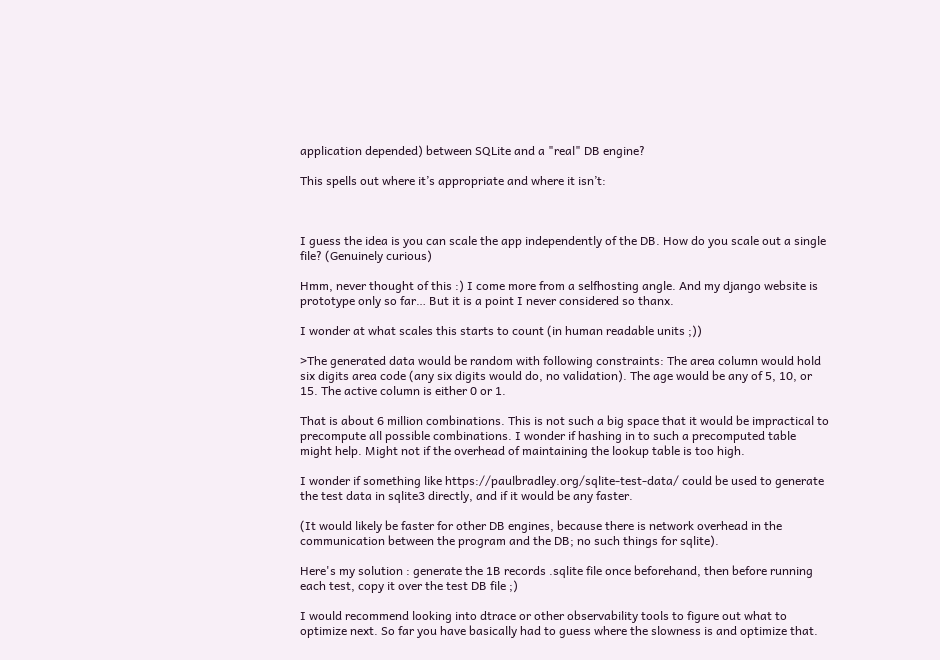application depended) between SQLite and a "real" DB engine?

This spells out where it’s appropriate and where it isn’t:



I guess the idea is you can scale the app independently of the DB. How do you scale out a single file? (Genuinely curious)

Hmm, never thought of this :) I come more from a selfhosting angle. And my django website is prototype only so far… But it is a point I never considered so thanx.

I wonder at what scales this starts to count (in human readable units ;))

>The generated data would be random with following constraints: The area column would hold six digits area code (any six digits would do, no validation). The age would be any of 5, 10, or 15. The active column is either 0 or 1.

That is about 6 million combinations. This is not such a big space that it would be impractical to precompute all possible combinations. I wonder if hashing in to such a precomputed table might help. Might not if the overhead of maintaining the lookup table is too high.

I wonder if something like https://paulbradley.org/sqlite-test-data/ could be used to generate the test data in sqlite3 directly, and if it would be any faster.

(It would likely be faster for other DB engines, because there is network overhead in the communication between the program and the DB; no such things for sqlite).

Here's my solution : generate the 1B records .sqlite file once beforehand, then before running each test, copy it over the test DB file ;)

I would recommend looking into dtrace or other observability tools to figure out what to optimize next. So far you have basically had to guess where the slowness is and optimize that.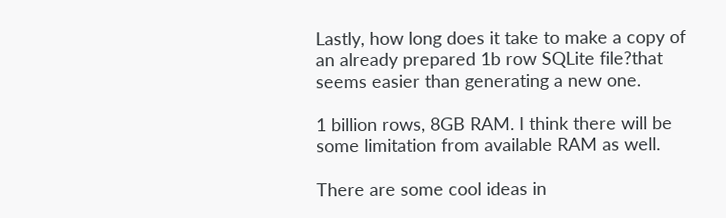Lastly, how long does it take to make a copy of an already prepared 1b row SQLite file?that seems easier than generating a new one.

1 billion rows, 8GB RAM. I think there will be some limitation from available RAM as well.

There are some cool ideas in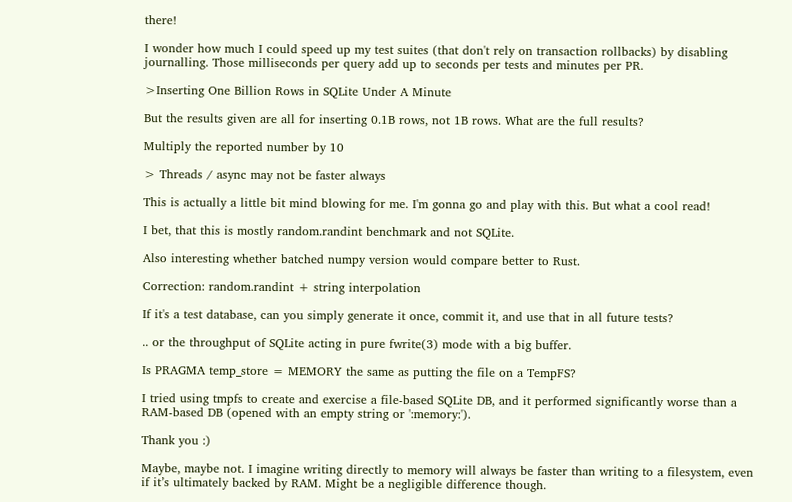there!

I wonder how much I could speed up my test suites (that don't rely on transaction rollbacks) by disabling journalling. Those milliseconds per query add up to seconds per tests and minutes per PR.

>Inserting One Billion Rows in SQLite Under A Minute

But the results given are all for inserting 0.1B rows, not 1B rows. What are the full results?

Multiply the reported number by 10

> Threads / async may not be faster always

This is actually a little bit mind blowing for me. I'm gonna go and play with this. But what a cool read!

I bet, that this is mostly random.randint benchmark and not SQLite.

Also interesting whether batched numpy version would compare better to Rust.

Correction: random.randint + string interpolation

If it's a test database, can you simply generate it once, commit it, and use that in all future tests?

.. or the throughput of SQLite acting in pure fwrite(3) mode with a big buffer.

Is PRAGMA temp_store = MEMORY the same as putting the file on a TempFS?

I tried using tmpfs to create and exercise a file-based SQLite DB, and it performed significantly worse than a RAM-based DB (opened with an empty string or ':memory:').

Thank you :)

Maybe, maybe not. I imagine writing directly to memory will always be faster than writing to a filesystem, even if it’s ultimately backed by RAM. Might be a negligible difference though.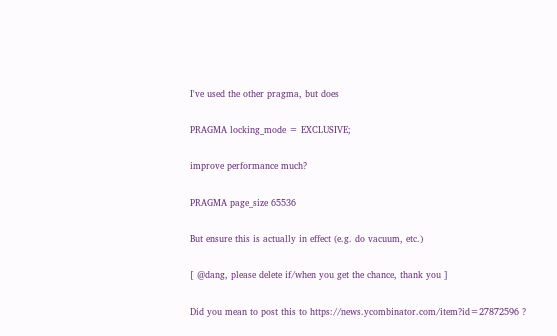I've used the other pragma, but does

PRAGMA locking_mode = EXCLUSIVE;

improve performance much?

PRAGMA page_size 65536

But ensure this is actually in effect (e.g. do vacuum, etc.)

[ @dang, please delete if/when you get the chance, thank you ]

Did you mean to post this to https://news.ycombinator.com/item?id=27872596 ?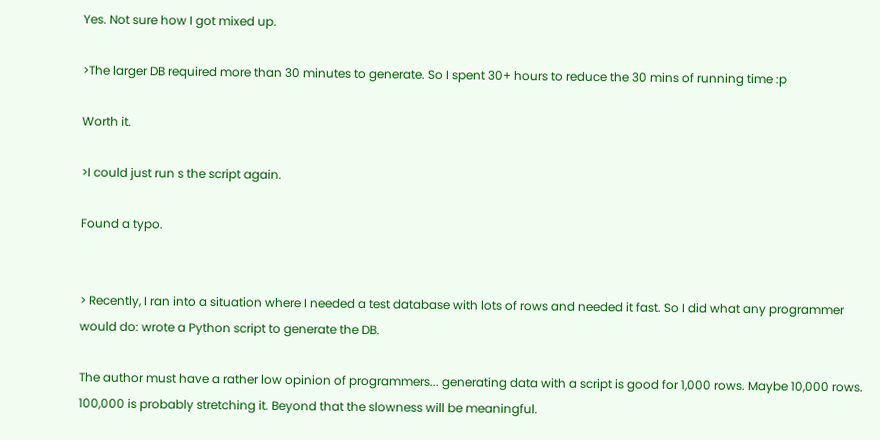Yes. Not sure how I got mixed up.

>The larger DB required more than 30 minutes to generate. So I spent 30+ hours to reduce the 30 mins of running time :p

Worth it.

>I could just run s the script again.

Found a typo.


> Recently, I ran into a situation where I needed a test database with lots of rows and needed it fast. So I did what any programmer would do: wrote a Python script to generate the DB.

The author must have a rather low opinion of programmers... generating data with a script is good for 1,000 rows. Maybe 10,000 rows. 100,000 is probably stretching it. Beyond that the slowness will be meaningful.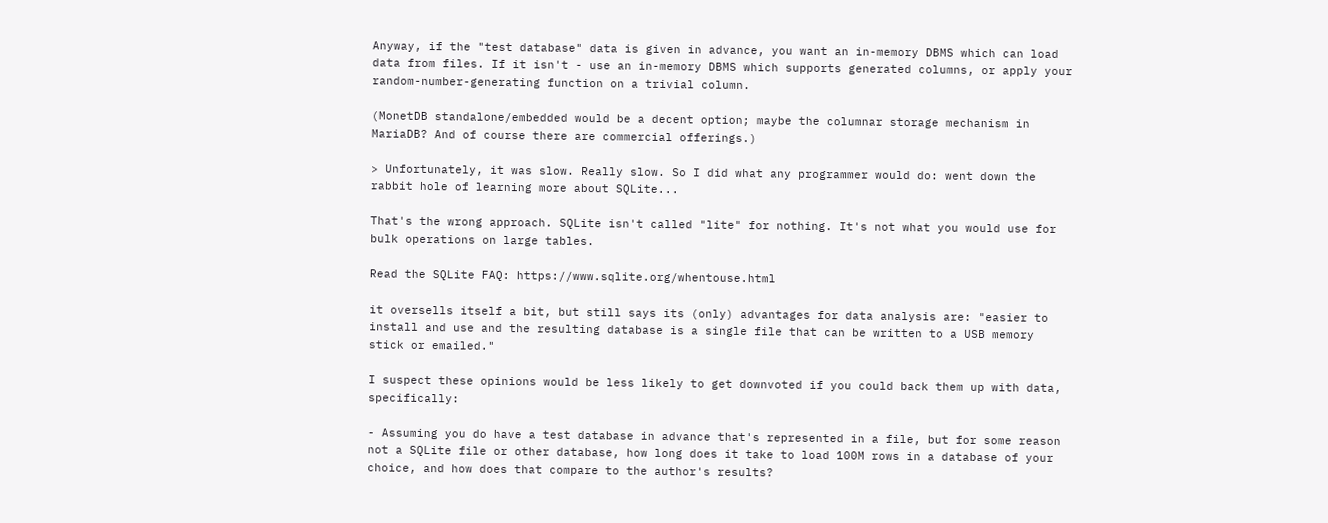Anyway, if the "test database" data is given in advance, you want an in-memory DBMS which can load data from files. If it isn't - use an in-memory DBMS which supports generated columns, or apply your random-number-generating function on a trivial column.

(MonetDB standalone/embedded would be a decent option; maybe the columnar storage mechanism in MariaDB? And of course there are commercial offerings.)

> Unfortunately, it was slow. Really slow. So I did what any programmer would do: went down the rabbit hole of learning more about SQLite...

That's the wrong approach. SQLite isn't called "lite" for nothing. It's not what you would use for bulk operations on large tables.

Read the SQLite FAQ: https://www.sqlite.org/whentouse.html

it oversells itself a bit, but still says its (only) advantages for data analysis are: "easier to install and use and the resulting database is a single file that can be written to a USB memory stick or emailed."

I suspect these opinions would be less likely to get downvoted if you could back them up with data, specifically:

- Assuming you do have a test database in advance that's represented in a file, but for some reason not a SQLite file or other database, how long does it take to load 100M rows in a database of your choice, and how does that compare to the author's results?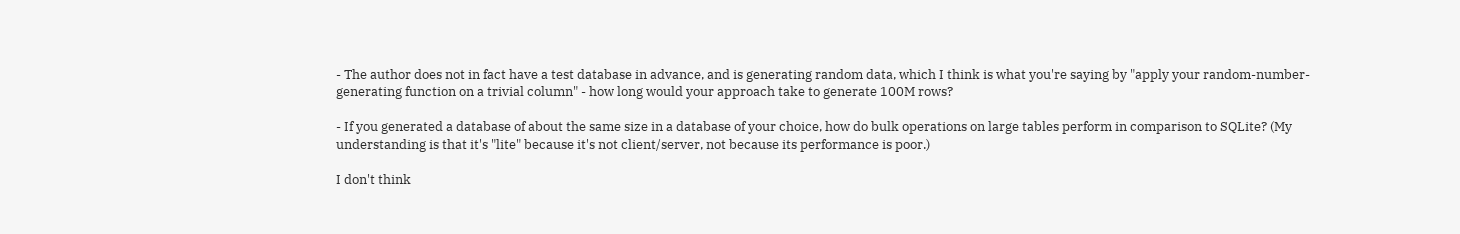- The author does not in fact have a test database in advance, and is generating random data, which I think is what you're saying by "apply your random-number-generating function on a trivial column" - how long would your approach take to generate 100M rows?

- If you generated a database of about the same size in a database of your choice, how do bulk operations on large tables perform in comparison to SQLite? (My understanding is that it's "lite" because it's not client/server, not because its performance is poor.)

I don't think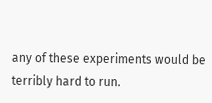any of these experiments would be terribly hard to run.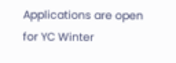Applications are open for YC Winter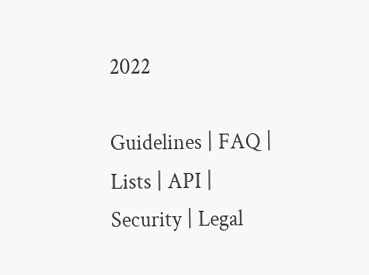2022

Guidelines | FAQ | Lists | API | Security | Legal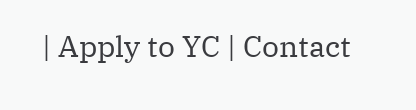| Apply to YC | Contact